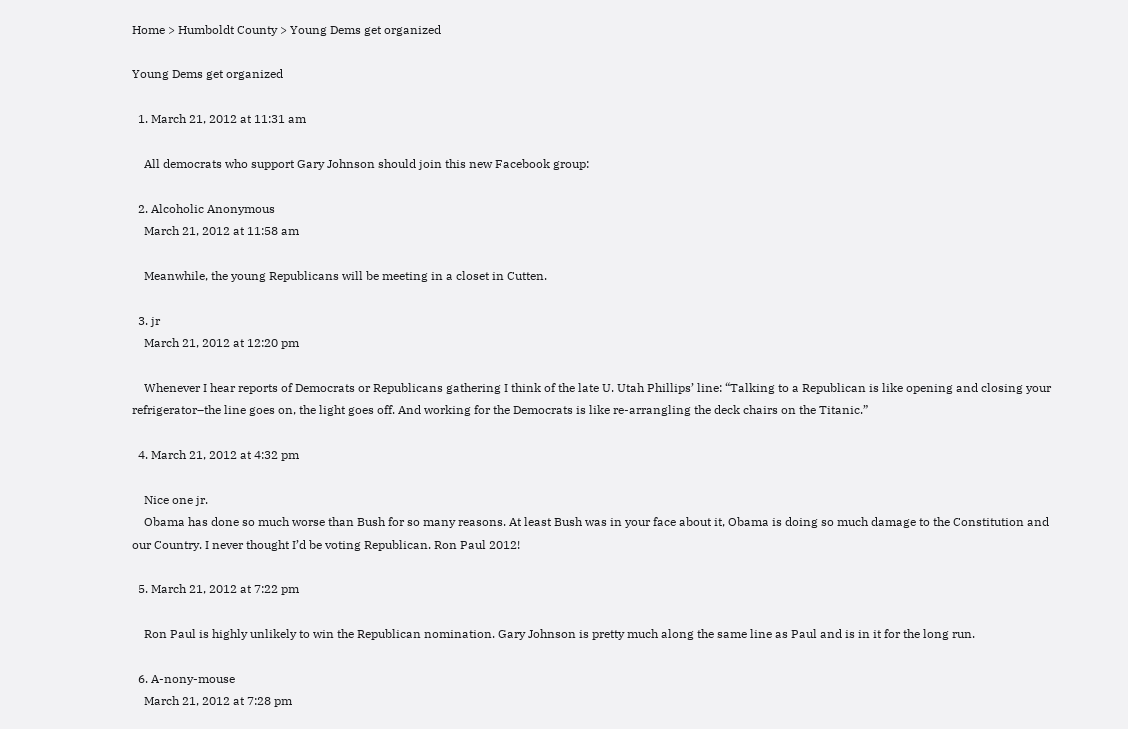Home > Humboldt County > Young Dems get organized

Young Dems get organized

  1. March 21, 2012 at 11:31 am

    All democrats who support Gary Johnson should join this new Facebook group:

  2. Alcoholic Anonymous
    March 21, 2012 at 11:58 am

    Meanwhile, the young Republicans will be meeting in a closet in Cutten.

  3. jr
    March 21, 2012 at 12:20 pm

    Whenever I hear reports of Democrats or Republicans gathering I think of the late U. Utah Phillips’ line: “Talking to a Republican is like opening and closing your refrigerator–the line goes on, the light goes off. And working for the Democrats is like re-arrangling the deck chairs on the Titanic.”

  4. March 21, 2012 at 4:32 pm

    Nice one jr.
    Obama has done so much worse than Bush for so many reasons. At least Bush was in your face about it, Obama is doing so much damage to the Constitution and our Country. I never thought I’d be voting Republican. Ron Paul 2012!

  5. March 21, 2012 at 7:22 pm

    Ron Paul is highly unlikely to win the Republican nomination. Gary Johnson is pretty much along the same line as Paul and is in it for the long run.

  6. A-nony-mouse
    March 21, 2012 at 7:28 pm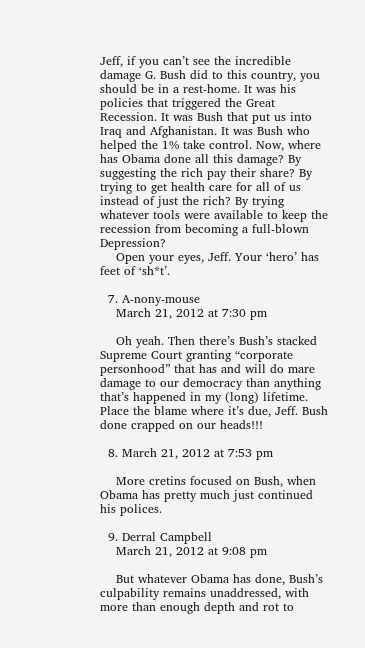Jeff, if you can’t see the incredible damage G. Bush did to this country, you should be in a rest-home. It was his policies that triggered the Great Recession. It was Bush that put us into Iraq and Afghanistan. It was Bush who helped the 1% take control. Now, where has Obama done all this damage? By suggesting the rich pay their share? By trying to get health care for all of us instead of just the rich? By trying whatever tools were available to keep the recession from becoming a full-blown Depression?
    Open your eyes, Jeff. Your ‘hero’ has feet of ‘sh*t’.

  7. A-nony-mouse
    March 21, 2012 at 7:30 pm

    Oh yeah. Then there’s Bush’s stacked Supreme Court granting “corporate personhood” that has and will do mare damage to our democracy than anything that’s happened in my (long) lifetime. Place the blame where it’s due, Jeff. Bush done crapped on our heads!!!

  8. March 21, 2012 at 7:53 pm

    More cretins focused on Bush, when Obama has pretty much just continued his polices.

  9. Derral Campbell
    March 21, 2012 at 9:08 pm

    But whatever Obama has done, Bush’s culpability remains unaddressed, with more than enough depth and rot to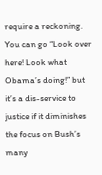require a reckoning. You can go “Look over here! Look what Obama’s doing!” but it’s a dis-service to justice if it diminishes the focus on Bush’s many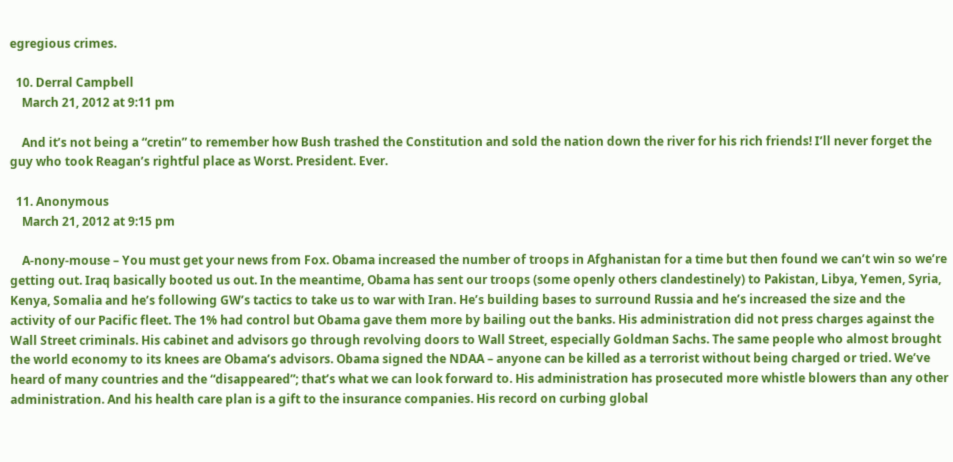egregious crimes.

  10. Derral Campbell
    March 21, 2012 at 9:11 pm

    And it’s not being a “cretin” to remember how Bush trashed the Constitution and sold the nation down the river for his rich friends! I’ll never forget the guy who took Reagan’s rightful place as Worst. President. Ever.

  11. Anonymous
    March 21, 2012 at 9:15 pm

    A-nony-mouse – You must get your news from Fox. Obama increased the number of troops in Afghanistan for a time but then found we can’t win so we’re getting out. Iraq basically booted us out. In the meantime, Obama has sent our troops (some openly others clandestinely) to Pakistan, Libya, Yemen, Syria, Kenya, Somalia and he’s following GW’s tactics to take us to war with Iran. He’s building bases to surround Russia and he’s increased the size and the activity of our Pacific fleet. The 1% had control but Obama gave them more by bailing out the banks. His administration did not press charges against the Wall Street criminals. His cabinet and advisors go through revolving doors to Wall Street, especially Goldman Sachs. The same people who almost brought the world economy to its knees are Obama’s advisors. Obama signed the NDAA – anyone can be killed as a terrorist without being charged or tried. We’ve heard of many countries and the “disappeared”; that’s what we can look forward to. His administration has prosecuted more whistle blowers than any other administration. And his health care plan is a gift to the insurance companies. His record on curbing global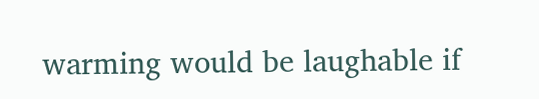warming would be laughable if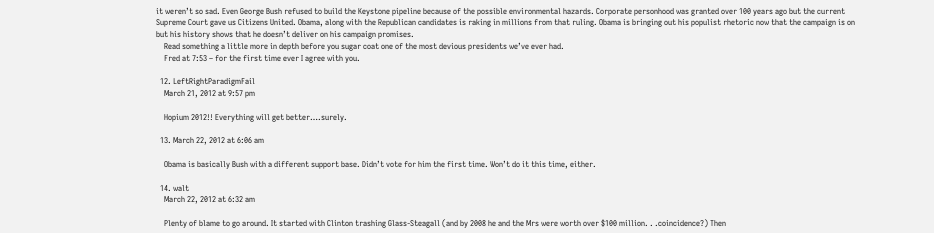it weren’t so sad. Even George Bush refused to build the Keystone pipeline because of the possible environmental hazards. Corporate personhood was granted over 100 years ago but the current Supreme Court gave us Citizens United. Obama, along with the Republican candidates is raking in millions from that ruling. Obama is bringing out his populist rhetoric now that the campaign is on but his history shows that he doesn’t deliver on his campaign promises.
    Read something a little more in depth before you sugar coat one of the most devious presidents we’ve ever had.
    Fred at 7:53 – for the first time ever I agree with you.

  12. LeftRightParadigmFail
    March 21, 2012 at 9:57 pm

    Hopium 2012!! Everything will get better….surely.

  13. March 22, 2012 at 6:06 am

    Obama is basically Bush with a different support base. Didn’t vote for him the first time. Won’t do it this time, either.

  14. walt
    March 22, 2012 at 6:32 am

    Plenty of blame to go around. It started with Clinton trashing Glass-Steagall (and by 2008 he and the Mrs were worth over $100 million. . .coincidence?) Then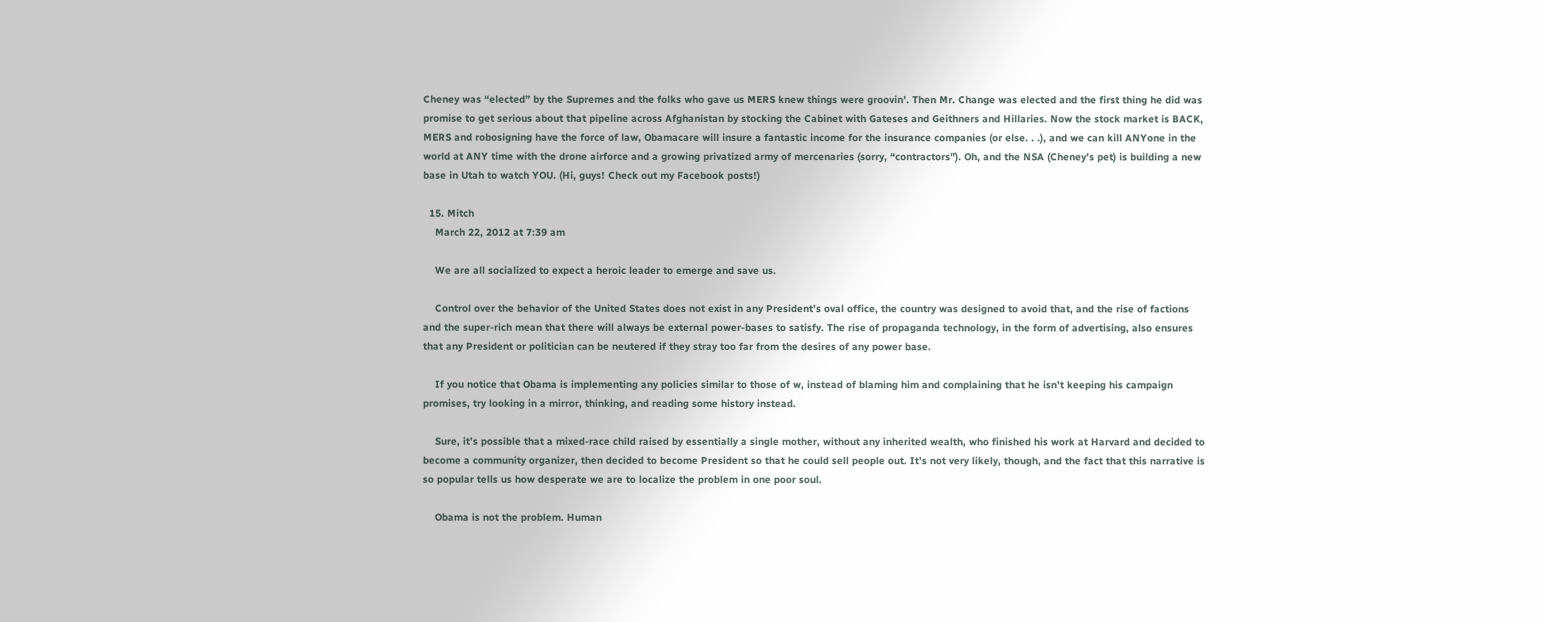Cheney was “elected” by the Supremes and the folks who gave us MERS knew things were groovin’. Then Mr. Change was elected and the first thing he did was promise to get serious about that pipeline across Afghanistan by stocking the Cabinet with Gateses and Geithners and Hillaries. Now the stock market is BACK, MERS and robosigning have the force of law, Obamacare will insure a fantastic income for the insurance companies (or else. . .), and we can kill ANYone in the world at ANY time with the drone airforce and a growing privatized army of mercenaries (sorry, “contractors”). Oh, and the NSA (Cheney’s pet) is building a new base in Utah to watch YOU. (Hi, guys! Check out my Facebook posts!)

  15. Mitch
    March 22, 2012 at 7:39 am

    We are all socialized to expect a heroic leader to emerge and save us.

    Control over the behavior of the United States does not exist in any President’s oval office, the country was designed to avoid that, and the rise of factions and the super-rich mean that there will always be external power-bases to satisfy. The rise of propaganda technology, in the form of advertising, also ensures that any President or politician can be neutered if they stray too far from the desires of any power base.

    If you notice that Obama is implementing any policies similar to those of w, instead of blaming him and complaining that he isn’t keeping his campaign promises, try looking in a mirror, thinking, and reading some history instead.

    Sure, it’s possible that a mixed-race child raised by essentially a single mother, without any inherited wealth, who finished his work at Harvard and decided to become a community organizer, then decided to become President so that he could sell people out. It’s not very likely, though, and the fact that this narrative is so popular tells us how desperate we are to localize the problem in one poor soul.

    Obama is not the problem. Human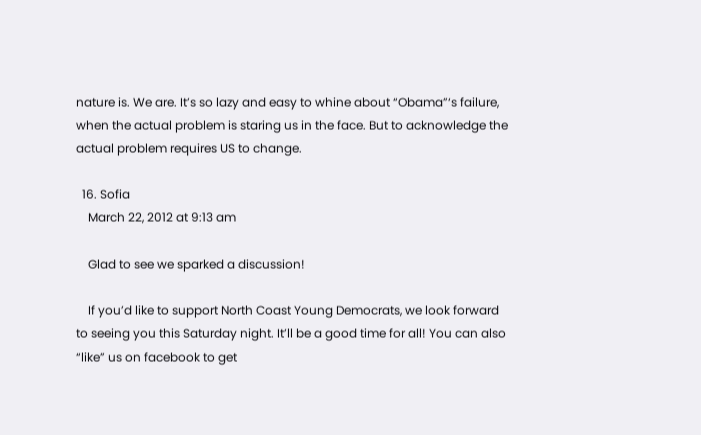nature is. We are. It’s so lazy and easy to whine about “Obama”‘s failure, when the actual problem is staring us in the face. But to acknowledge the actual problem requires US to change.

  16. Sofia
    March 22, 2012 at 9:13 am

    Glad to see we sparked a discussion!

    If you’d like to support North Coast Young Democrats, we look forward to seeing you this Saturday night. It’ll be a good time for all! You can also “like” us on facebook to get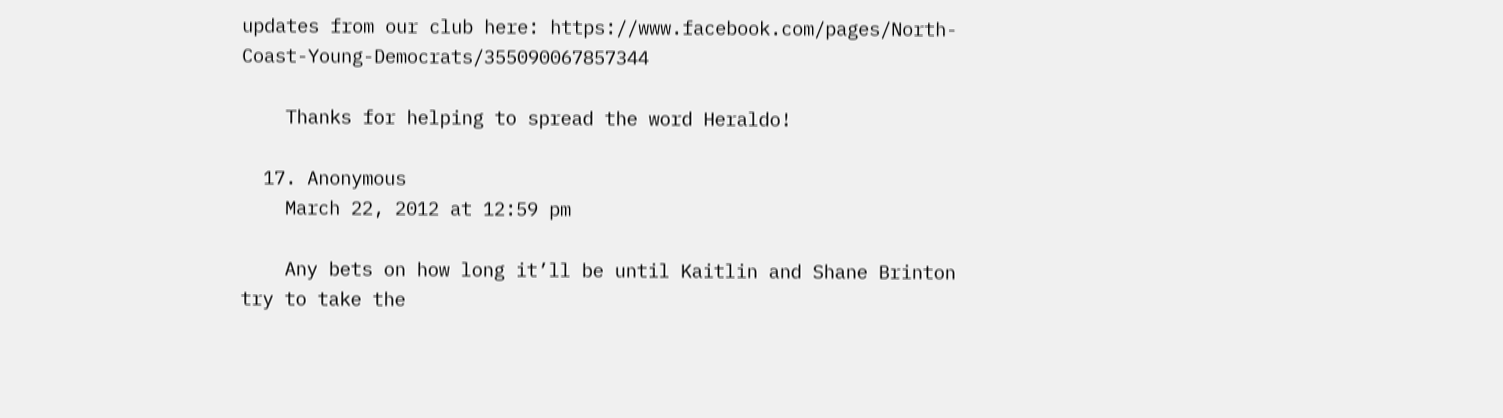updates from our club here: https://www.facebook.com/pages/North-Coast-Young-Democrats/355090067857344

    Thanks for helping to spread the word Heraldo!

  17. Anonymous
    March 22, 2012 at 12:59 pm

    Any bets on how long it’ll be until Kaitlin and Shane Brinton try to take the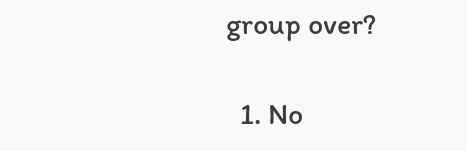group over?

  1. No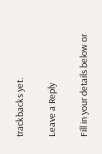trackbacks yet.

Leave a Reply

Fill in your details below or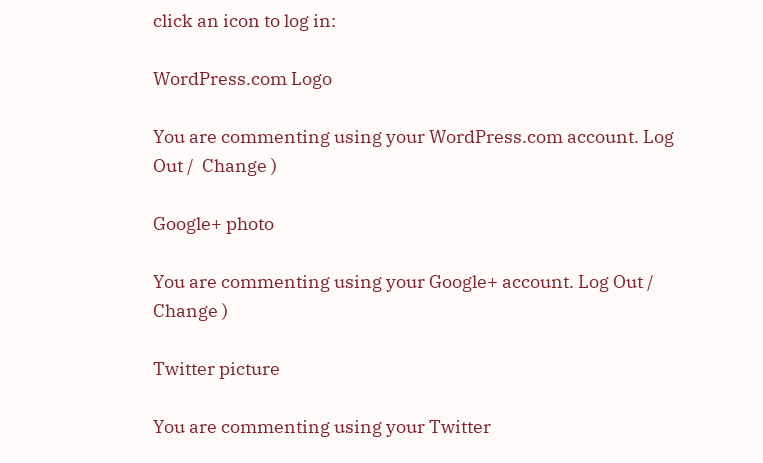click an icon to log in:

WordPress.com Logo

You are commenting using your WordPress.com account. Log Out /  Change )

Google+ photo

You are commenting using your Google+ account. Log Out /  Change )

Twitter picture

You are commenting using your Twitter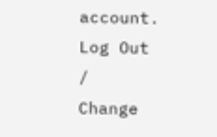account. Log Out /  Change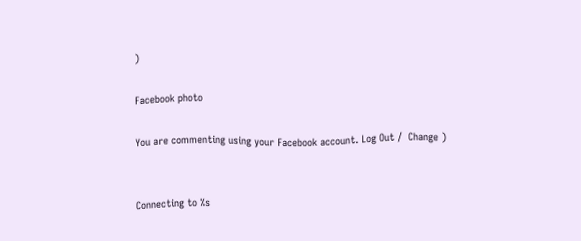)

Facebook photo

You are commenting using your Facebook account. Log Out /  Change )


Connecting to %s